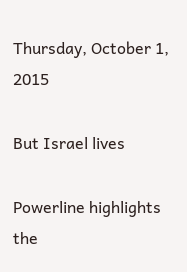Thursday, October 1, 2015

But Israel lives

Powerline highlights the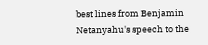best lines from Benjamin Netanyahu's speech to the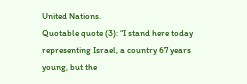United Nations.
Quotable quote (3): “I stand here today representing Israel, a country 67 years young, but the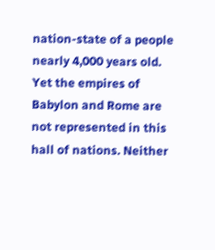nation-state of a people nearly 4,000 years old. Yet the empires of Babylon and Rome are not represented in this hall of nations. Neither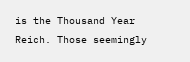is the Thousand Year Reich. Those seemingly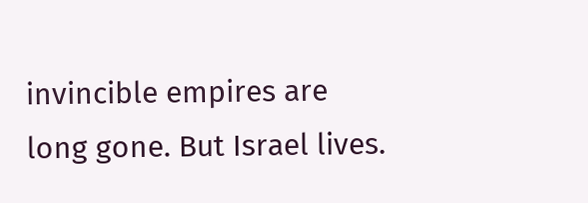invincible empires are long gone. But Israel lives.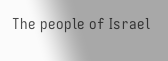The people of Israel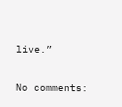live.”

No comments: